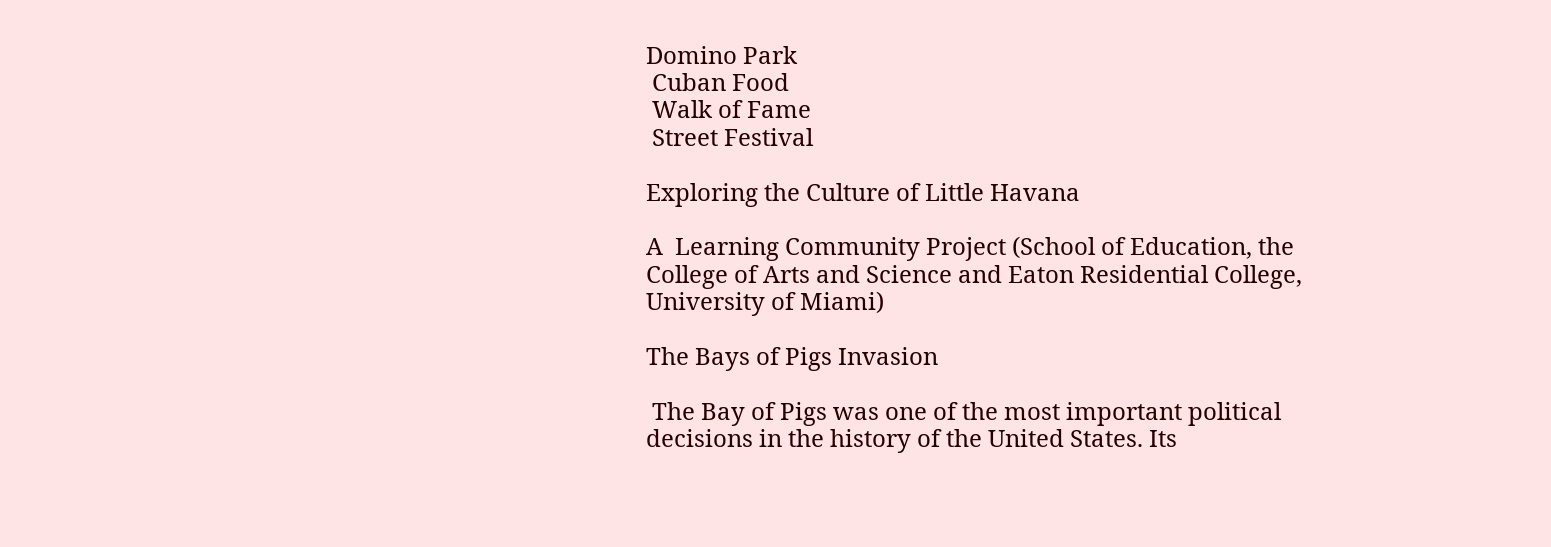Domino Park
 Cuban Food
 Walk of Fame
 Street Festival

Exploring the Culture of Little Havana

A  Learning Community Project (School of Education, the College of Arts and Science and Eaton Residential College, University of Miami)

The Bays of Pigs Invasion

 The Bay of Pigs was one of the most important political decisions in the history of the United States. Its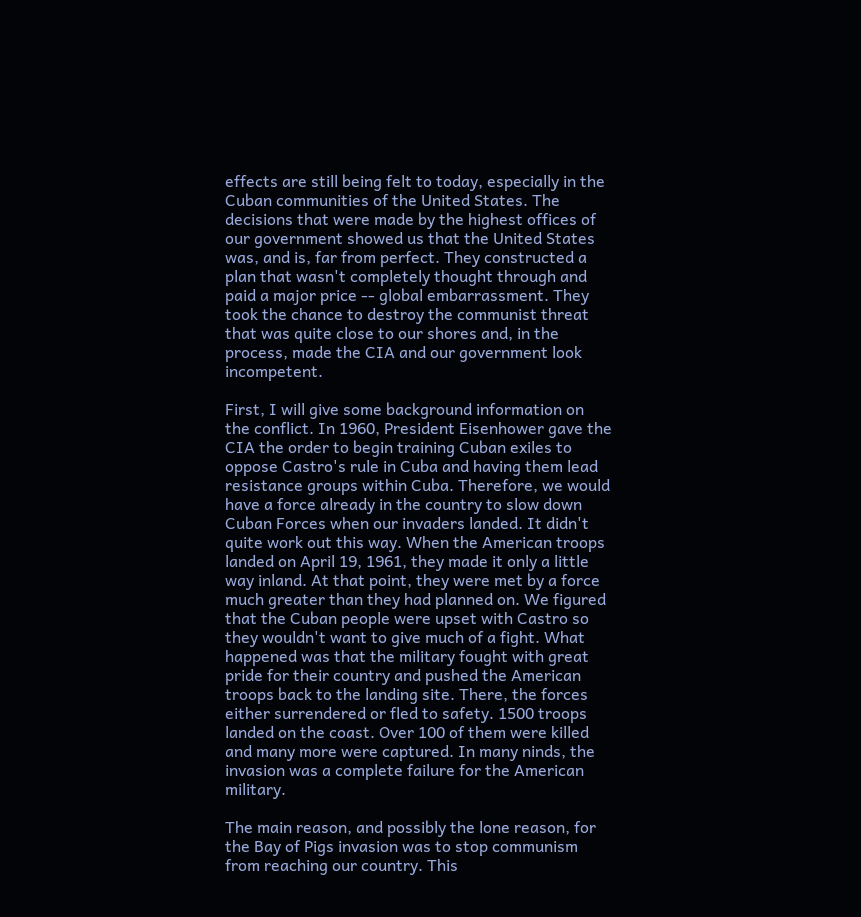effects are still being felt to today, especially in the Cuban communities of the United States. The decisions that were made by the highest offices of our government showed us that the United States was, and is, far from perfect. They constructed a plan that wasn't completely thought through and paid a major price -- global embarrassment. They took the chance to destroy the communist threat that was quite close to our shores and, in the process, made the CIA and our government look incompetent.

First, I will give some background information on the conflict. In 1960, President Eisenhower gave the CIA the order to begin training Cuban exiles to oppose Castro's rule in Cuba and having them lead resistance groups within Cuba. Therefore, we would have a force already in the country to slow down Cuban Forces when our invaders landed. It didn't quite work out this way. When the American troops landed on April 19, 1961, they made it only a little way inland. At that point, they were met by a force much greater than they had planned on. We figured that the Cuban people were upset with Castro so they wouldn't want to give much of a fight. What happened was that the military fought with great pride for their country and pushed the American troops back to the landing site. There, the forces either surrendered or fled to safety. 1500 troops landed on the coast. Over 100 of them were killed and many more were captured. In many ninds, the invasion was a complete failure for the American military.

The main reason, and possibly the lone reason, for the Bay of Pigs invasion was to stop communism from reaching our country. This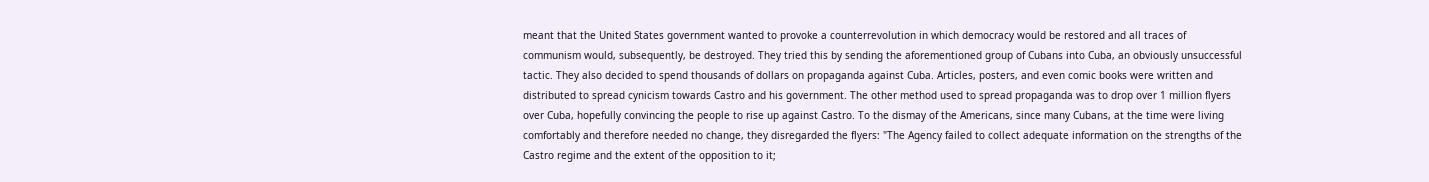meant that the United States government wanted to provoke a counterrevolution in which democracy would be restored and all traces of communism would, subsequently, be destroyed. They tried this by sending the aforementioned group of Cubans into Cuba, an obviously unsuccessful tactic. They also decided to spend thousands of dollars on propaganda against Cuba. Articles, posters, and even comic books were written and distributed to spread cynicism towards Castro and his government. The other method used to spread propaganda was to drop over 1 million flyers over Cuba, hopefully convincing the people to rise up against Castro. To the dismay of the Americans, since many Cubans, at the time were living comfortably and therefore needed no change, they disregarded the flyers: "The Agency failed to collect adequate information on the strengths of the Castro regime and the extent of the opposition to it;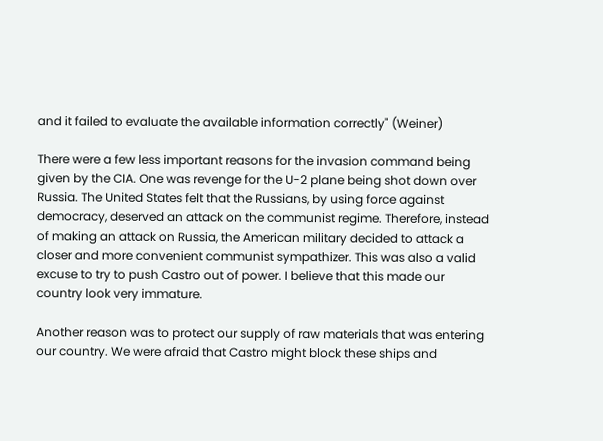and it failed to evaluate the available information correctly" (Weiner)

There were a few less important reasons for the invasion command being given by the CIA. One was revenge for the U-2 plane being shot down over Russia. The United States felt that the Russians, by using force against democracy, deserved an attack on the communist regime. Therefore, instead of making an attack on Russia, the American military decided to attack a closer and more convenient communist sympathizer. This was also a valid excuse to try to push Castro out of power. I believe that this made our country look very immature.

Another reason was to protect our supply of raw materials that was entering our country. We were afraid that Castro might block these ships and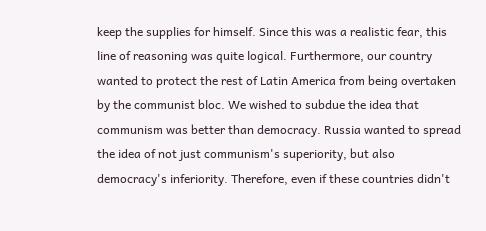keep the supplies for himself. Since this was a realistic fear, this line of reasoning was quite logical. Furthermore, our country wanted to protect the rest of Latin America from being overtaken by the communist bloc. We wished to subdue the idea that communism was better than democracy. Russia wanted to spread the idea of not just communism's superiority, but also democracy's inferiority. Therefore, even if these countries didn't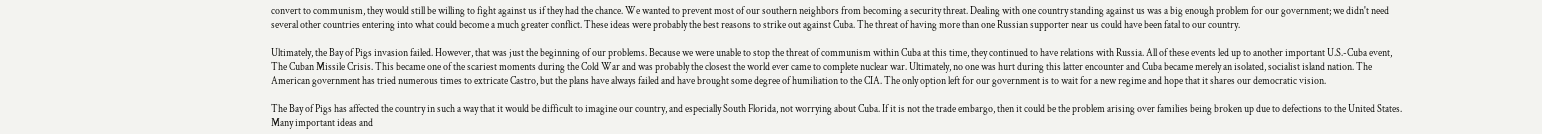convert to communism, they would still be willing to fight against us if they had the chance. We wanted to prevent most of our southern neighbors from becoming a security threat. Dealing with one country standing against us was a big enough problem for our government; we didn't need several other countries entering into what could become a much greater conflict. These ideas were probably the best reasons to strike out against Cuba. The threat of having more than one Russian supporter near us could have been fatal to our country.

Ultimately, the Bay of Pigs invasion failed. However, that was just the beginning of our problems. Because we were unable to stop the threat of communism within Cuba at this time, they continued to have relations with Russia. All of these events led up to another important U.S.-Cuba event, The Cuban Missile Crisis. This became one of the scariest moments during the Cold War and was probably the closest the world ever came to complete nuclear war. Ultimately, no one was hurt during this latter encounter and Cuba became merely an isolated, socialist island nation. The American government has tried numerous times to extricate Castro, but the plans have always failed and have brought some degree of humiliation to the CIA. The only option left for our government is to wait for a new regime and hope that it shares our democratic vision.

The Bay of Pigs has affected the country in such a way that it would be difficult to imagine our country, and especially South Florida, not worrying about Cuba. If it is not the trade embargo, then it could be the problem arising over families being broken up due to defections to the United States. Many important ideas and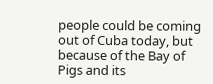people could be coming out of Cuba today, but because of the Bay of Pigs and its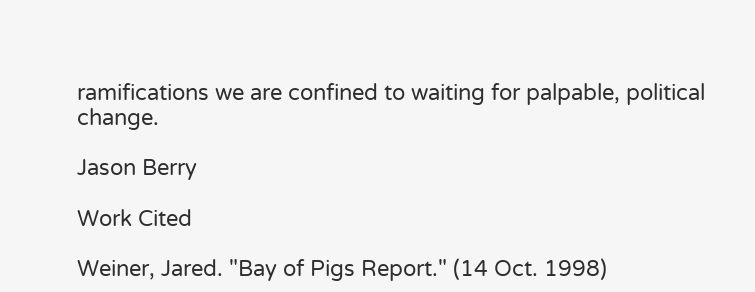ramifications we are confined to waiting for palpable, political change.

Jason Berry

Work Cited

Weiner, Jared. "Bay of Pigs Report." (14 Oct. 1998)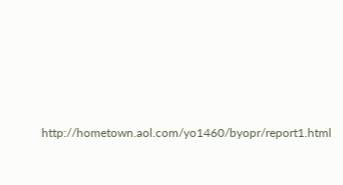http://hometown.aol.com/yo1460/byopr/report1.html